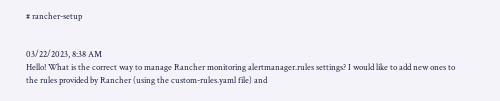# rancher-setup


03/22/2023, 8:38 AM
Hello! What is the correct way to manage Rancher monitoring alertmanager.rules settings? I would like to add new ones to the rules provided by Rancher (using the custom-rules.yaml file) and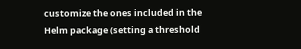customize the ones included in the Helm package (setting a threshold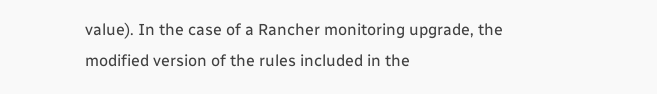value). In the case of a Rancher monitoring upgrade, the modified version of the rules included in the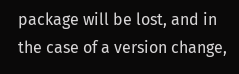package will be lost, and in the case of a version change,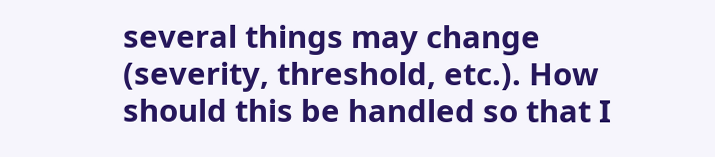several things may change (severity, threshold, etc.). How should this be handled so that I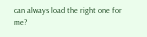can always load the right one for me?